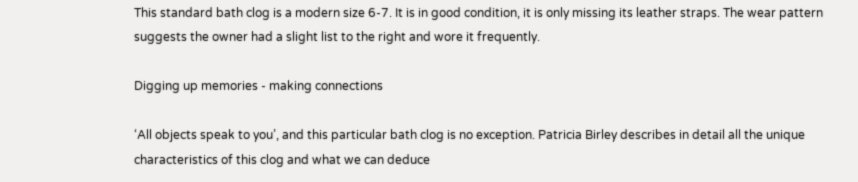This standard bath clog is a modern size 6-7. It is in good condition, it is only missing its leather straps. The wear pattern suggests the owner had a slight list to the right and wore it frequently.

Digging up memories - making connections

‘All objects speak to you’, and this particular bath clog is no exception. Patricia Birley describes in detail all the unique characteristics of this clog and what we can deduce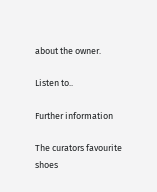about the owner.

Listen to..

Further information

The curators favourite shoes